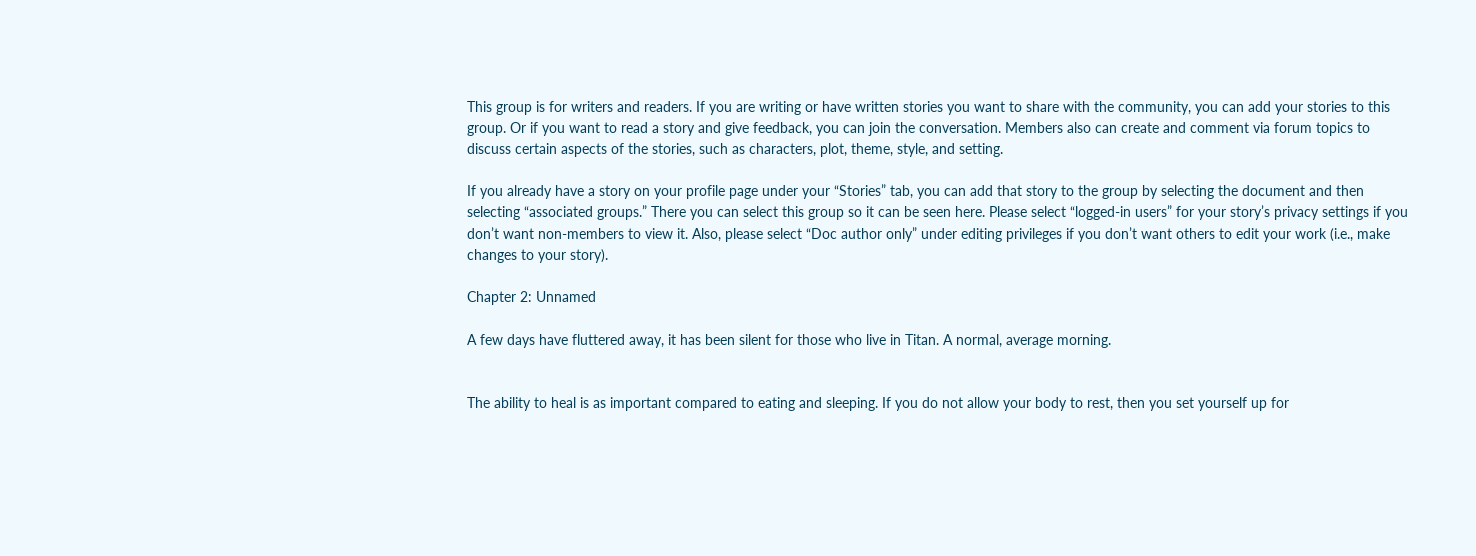This group is for writers and readers. If you are writing or have written stories you want to share with the community, you can add your stories to this group. Or if you want to read a story and give feedback, you can join the conversation. Members also can create and comment via forum topics to discuss certain aspects of the stories, such as characters, plot, theme, style, and setting.

If you already have a story on your profile page under your “Stories” tab, you can add that story to the group by selecting the document and then selecting “associated groups.” There you can select this group so it can be seen here. Please select “logged-in users” for your story’s privacy settings if you don’t want non-members to view it. Also, please select “Doc author only” under editing privileges if you don’t want others to edit your work (i.e., make changes to your story).

Chapter 2: Unnamed

A few days have fluttered away, it has been silent for those who live in Titan. A normal, average morning.


The ability to heal is as important compared to eating and sleeping. If you do not allow your body to rest, then you set yourself up for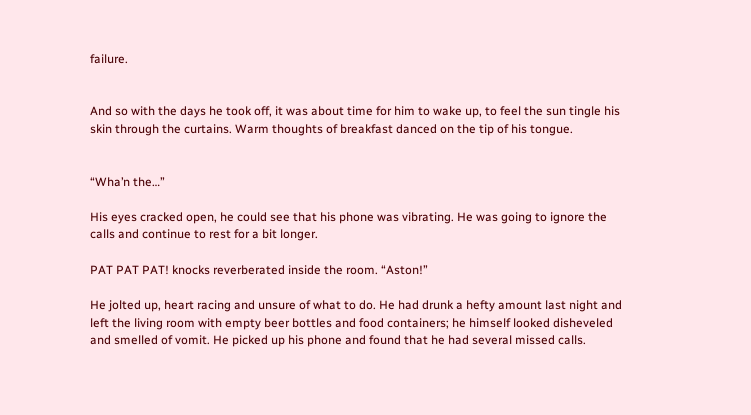failure.


And so with the days he took off, it was about time for him to wake up, to feel the sun tingle his skin through the curtains. Warm thoughts of breakfast danced on the tip of his tongue.


“Wha’n the…”

His eyes cracked open, he could see that his phone was vibrating. He was going to ignore the calls and continue to rest for a bit longer.

PAT PAT PAT! knocks reverberated inside the room. “Aston!”

He jolted up, heart racing and unsure of what to do. He had drunk a hefty amount last night and left the living room with empty beer bottles and food containers; he himself looked disheveled and smelled of vomit. He picked up his phone and found that he had several missed calls.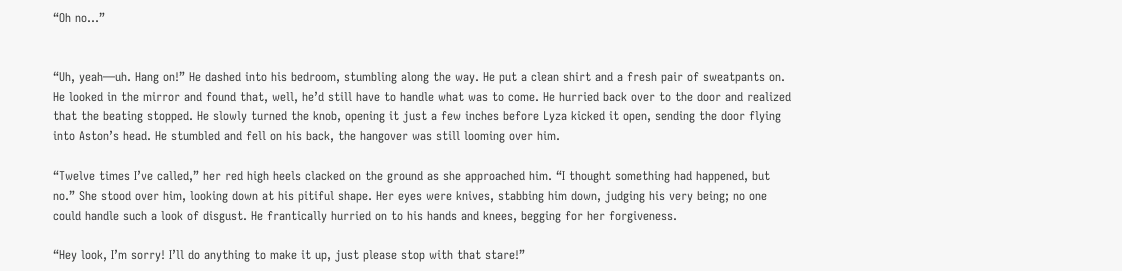“Oh no…”


“Uh, yeah—uh. Hang on!” He dashed into his bedroom, stumbling along the way. He put a clean shirt and a fresh pair of sweatpants on. He looked in the mirror and found that, well, he’d still have to handle what was to come. He hurried back over to the door and realized that the beating stopped. He slowly turned the knob, opening it just a few inches before Lyza kicked it open, sending the door flying into Aston’s head. He stumbled and fell on his back, the hangover was still looming over him.

“Twelve times I’ve called,” her red high heels clacked on the ground as she approached him. “I thought something had happened, but no.” She stood over him, looking down at his pitiful shape. Her eyes were knives, stabbing him down, judging his very being; no one could handle such a look of disgust. He frantically hurried on to his hands and knees, begging for her forgiveness.

“Hey look, I’m sorry! I’ll do anything to make it up, just please stop with that stare!”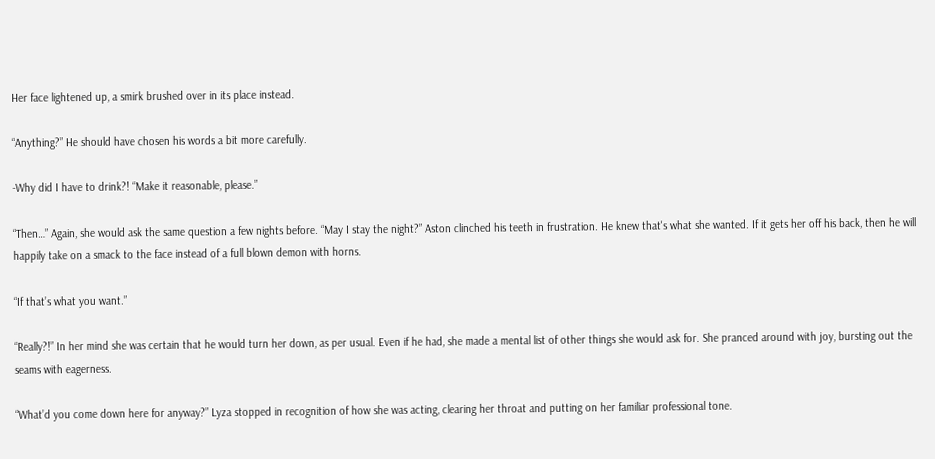Her face lightened up, a smirk brushed over in its place instead.

“Anything?” He should have chosen his words a bit more carefully.

-Why did I have to drink?! “Make it reasonable, please.”

“Then…” Again, she would ask the same question a few nights before. “May I stay the night?” Aston clinched his teeth in frustration. He knew that's what she wanted. If it gets her off his back, then he will happily take on a smack to the face instead of a full blown demon with horns.

“If that’s what you want.”

“Really?!” In her mind she was certain that he would turn her down, as per usual. Even if he had, she made a mental list of other things she would ask for. She pranced around with joy, bursting out the seams with eagerness.

“What’d you come down here for anyway?” Lyza stopped in recognition of how she was acting, clearing her throat and putting on her familiar professional tone.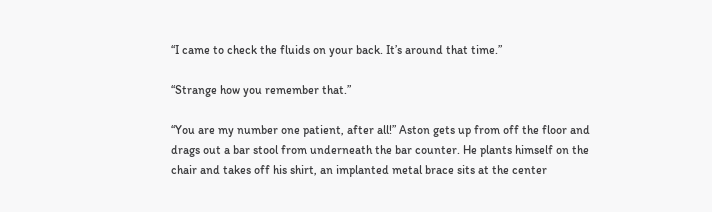“I came to check the fluids on your back. It’s around that time.”

“Strange how you remember that.”

“You are my number one patient, after all!” Aston gets up from off the floor and drags out a bar stool from underneath the bar counter. He plants himself on the chair and takes off his shirt, an implanted metal brace sits at the center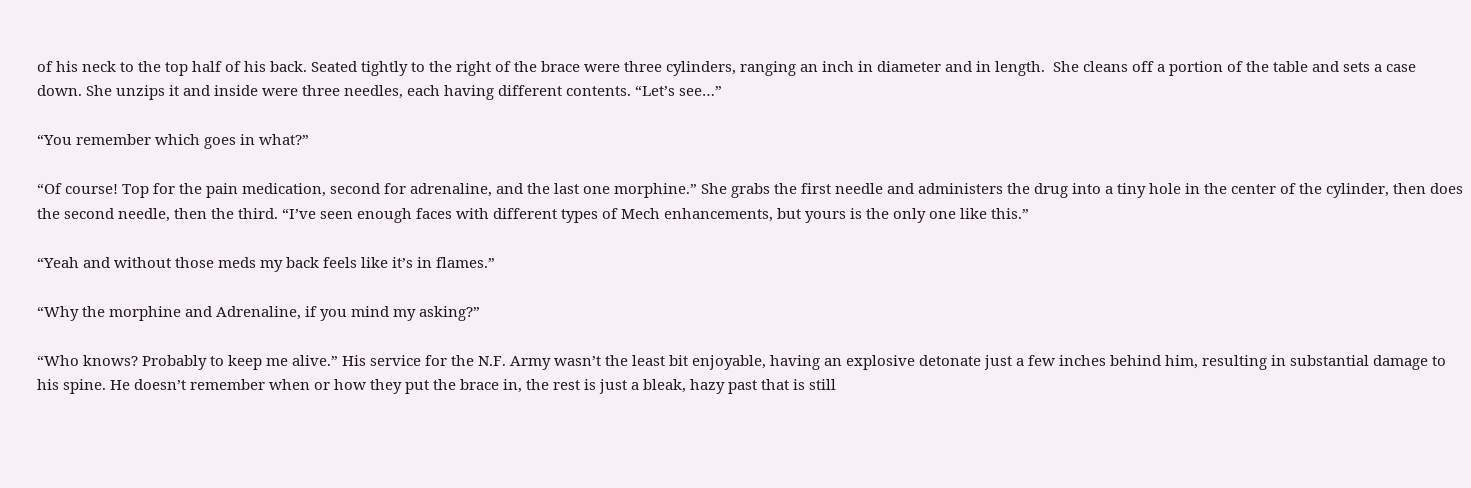of his neck to the top half of his back. Seated tightly to the right of the brace were three cylinders, ranging an inch in diameter and in length.  She cleans off a portion of the table and sets a case down. She unzips it and inside were three needles, each having different contents. “Let’s see…”

“You remember which goes in what?”

“Of course! Top for the pain medication, second for adrenaline, and the last one morphine.” She grabs the first needle and administers the drug into a tiny hole in the center of the cylinder, then does the second needle, then the third. “I’ve seen enough faces with different types of Mech enhancements, but yours is the only one like this.”

“Yeah and without those meds my back feels like it’s in flames.”

“Why the morphine and Adrenaline, if you mind my asking?”

“Who knows? Probably to keep me alive.” His service for the N.F. Army wasn’t the least bit enjoyable, having an explosive detonate just a few inches behind him, resulting in substantial damage to his spine. He doesn’t remember when or how they put the brace in, the rest is just a bleak, hazy past that is still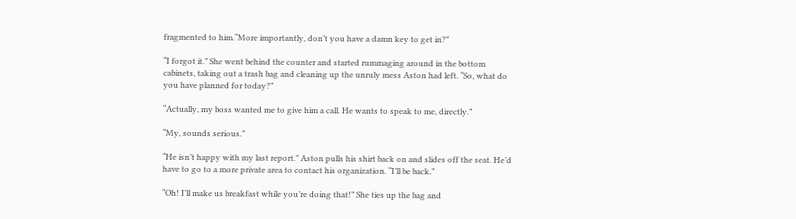fragmented to him.“More importantly, don’t you have a damn key to get in?”

“I forgot it.” She went behind the counter and started rummaging around in the bottom cabinets, taking out a trash bag and cleaning up the unruly mess Aston had left. “So, what do you have planned for today?”

“Actually, my boss wanted me to give him a call. He wants to speak to me, directly.”

“My, sounds serious.”

“He isn’t happy with my last report.” Aston pulls his shirt back on and slides off the seat. He’d have to go to a more private area to contact his organization. “I’ll be back.”

“Oh! I’ll make us breakfast while you’re doing that!” She ties up the bag and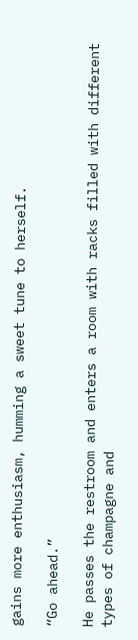gains more enthusiasm, humming a sweet tune to herself.

“Go ahead.”

He passes the restroom and enters a room with racks filled with different types of champagne and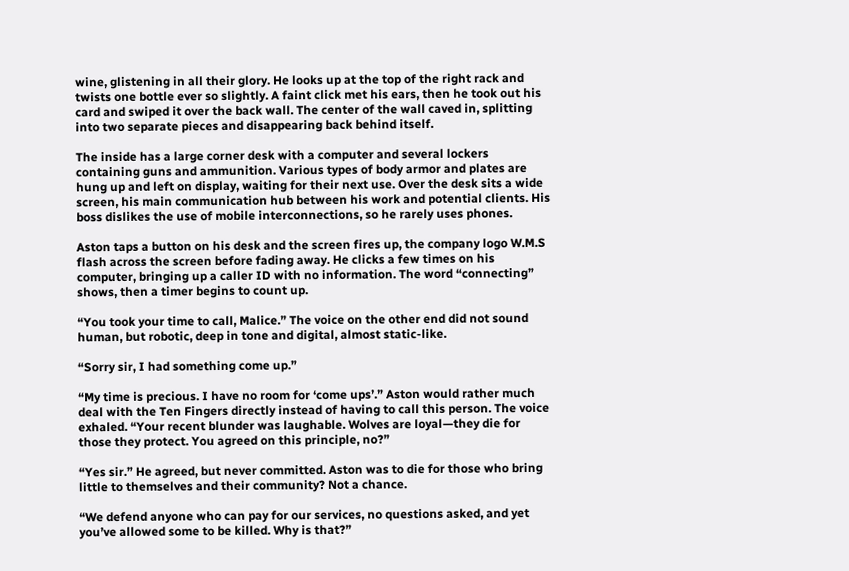wine, glistening in all their glory. He looks up at the top of the right rack and twists one bottle ever so slightly. A faint click met his ears, then he took out his card and swiped it over the back wall. The center of the wall caved in, splitting into two separate pieces and disappearing back behind itself.

The inside has a large corner desk with a computer and several lockers containing guns and ammunition. Various types of body armor and plates are hung up and left on display, waiting for their next use. Over the desk sits a wide screen, his main communication hub between his work and potential clients. His boss dislikes the use of mobile interconnections, so he rarely uses phones.

Aston taps a button on his desk and the screen fires up, the company logo W.M.S flash across the screen before fading away. He clicks a few times on his computer, bringing up a caller ID with no information. The word “connecting” shows, then a timer begins to count up.

“You took your time to call, Malice.” The voice on the other end did not sound human, but robotic, deep in tone and digital, almost static-like.

“Sorry sir, I had something come up.”

“My time is precious. I have no room for ‘come ups’.” Aston would rather much deal with the Ten Fingers directly instead of having to call this person. The voice exhaled. “Your recent blunder was laughable. Wolves are loyal—they die for those they protect. You agreed on this principle, no?”

“Yes sir.” He agreed, but never committed. Aston was to die for those who bring little to themselves and their community? Not a chance.

“We defend anyone who can pay for our services, no questions asked, and yet you’ve allowed some to be killed. Why is that?”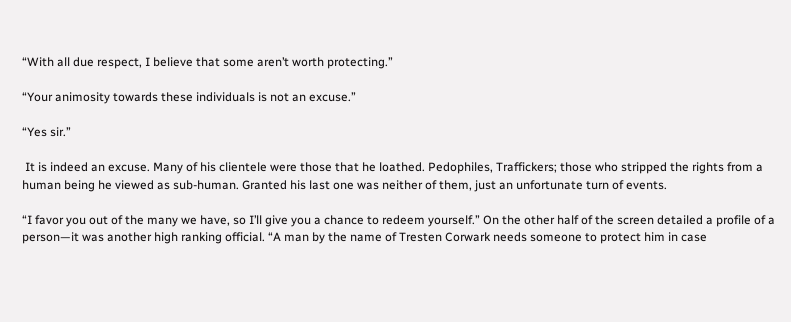“With all due respect, I believe that some aren’t worth protecting.”

“Your animosity towards these individuals is not an excuse.”

“Yes sir.”

 It is indeed an excuse. Many of his clientele were those that he loathed. Pedophiles, Traffickers; those who stripped the rights from a human being he viewed as sub-human. Granted his last one was neither of them, just an unfortunate turn of events.

“I favor you out of the many we have, so I’ll give you a chance to redeem yourself.” On the other half of the screen detailed a profile of a person—it was another high ranking official. “A man by the name of Tresten Corwark needs someone to protect him in case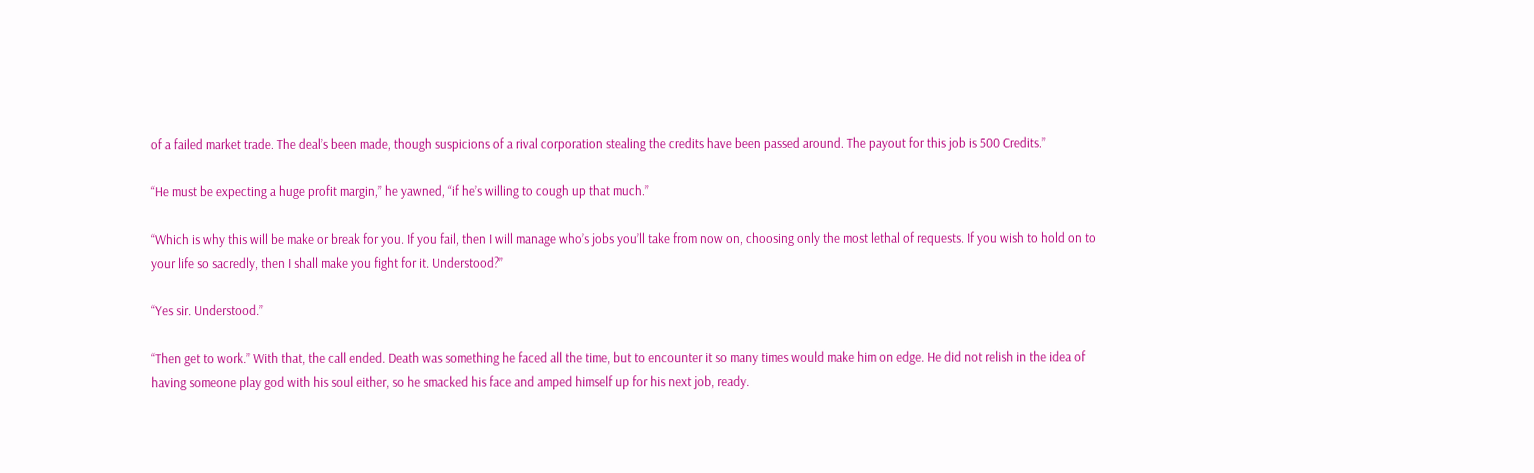of a failed market trade. The deal’s been made, though suspicions of a rival corporation stealing the credits have been passed around. The payout for this job is 500 Credits.”

“He must be expecting a huge profit margin,” he yawned, “if he’s willing to cough up that much.”

“Which is why this will be make or break for you. If you fail, then I will manage who’s jobs you’ll take from now on, choosing only the most lethal of requests. If you wish to hold on to your life so sacredly, then I shall make you fight for it. Understood?”

“Yes sir. Understood.”

“Then get to work.” With that, the call ended. Death was something he faced all the time, but to encounter it so many times would make him on edge. He did not relish in the idea of having someone play god with his soul either, so he smacked his face and amped himself up for his next job, ready.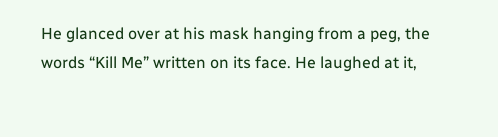He glanced over at his mask hanging from a peg, the words “Kill Me” written on its face. He laughed at it,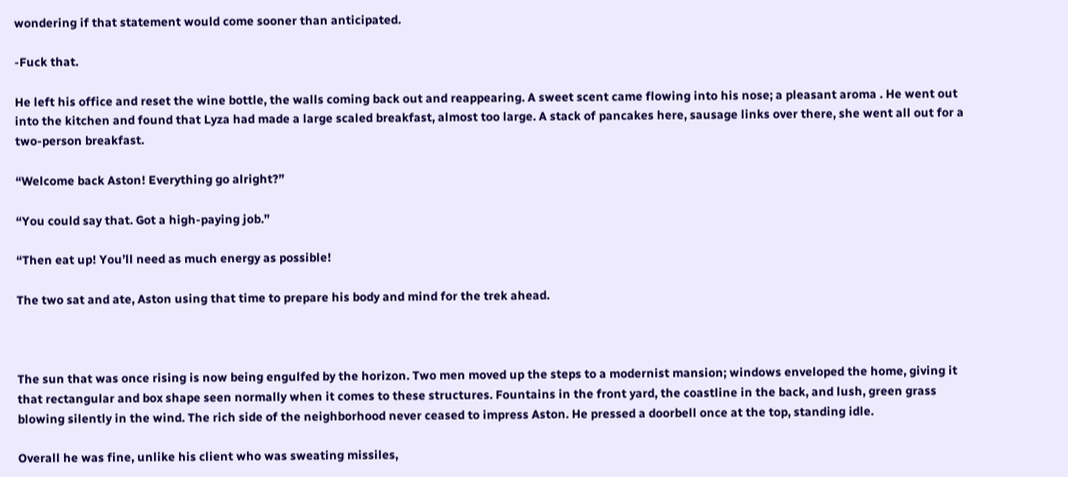wondering if that statement would come sooner than anticipated.

-Fuck that.

He left his office and reset the wine bottle, the walls coming back out and reappearing. A sweet scent came flowing into his nose; a pleasant aroma . He went out into the kitchen and found that Lyza had made a large scaled breakfast, almost too large. A stack of pancakes here, sausage links over there, she went all out for a two-person breakfast.

“Welcome back Aston! Everything go alright?”

“You could say that. Got a high-paying job.”

“Then eat up! You’ll need as much energy as possible!

The two sat and ate, Aston using that time to prepare his body and mind for the trek ahead.



The sun that was once rising is now being engulfed by the horizon. Two men moved up the steps to a modernist mansion; windows enveloped the home, giving it that rectangular and box shape seen normally when it comes to these structures. Fountains in the front yard, the coastline in the back, and lush, green grass blowing silently in the wind. The rich side of the neighborhood never ceased to impress Aston. He pressed a doorbell once at the top, standing idle.

Overall he was fine, unlike his client who was sweating missiles,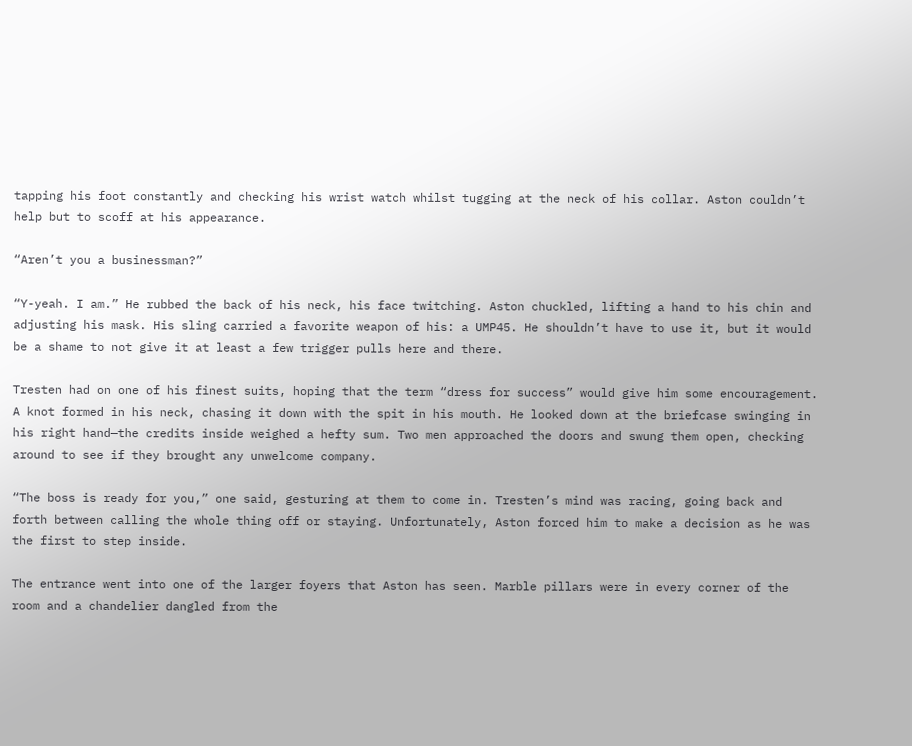tapping his foot constantly and checking his wrist watch whilst tugging at the neck of his collar. Aston couldn’t help but to scoff at his appearance.

“Aren’t you a businessman?”

“Y-yeah. I am.” He rubbed the back of his neck, his face twitching. Aston chuckled, lifting a hand to his chin and adjusting his mask. His sling carried a favorite weapon of his: a UMP45. He shouldn’t have to use it, but it would be a shame to not give it at least a few trigger pulls here and there.

Tresten had on one of his finest suits, hoping that the term “dress for success” would give him some encouragement. A knot formed in his neck, chasing it down with the spit in his mouth. He looked down at the briefcase swinging in his right hand—the credits inside weighed a hefty sum. Two men approached the doors and swung them open, checking around to see if they brought any unwelcome company.

“The boss is ready for you,” one said, gesturing at them to come in. Tresten’s mind was racing, going back and forth between calling the whole thing off or staying. Unfortunately, Aston forced him to make a decision as he was the first to step inside.

The entrance went into one of the larger foyers that Aston has seen. Marble pillars were in every corner of the room and a chandelier dangled from the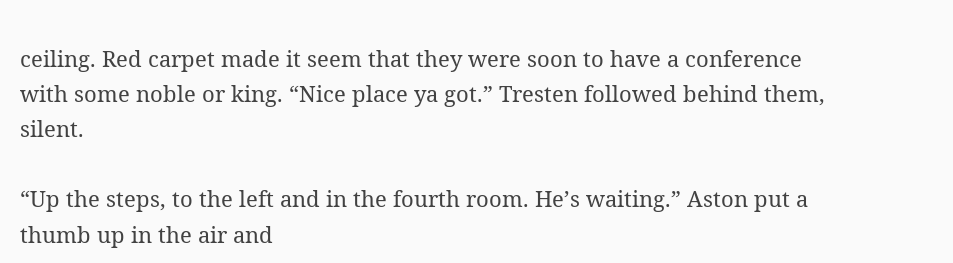ceiling. Red carpet made it seem that they were soon to have a conference with some noble or king. “Nice place ya got.” Tresten followed behind them, silent.

“Up the steps, to the left and in the fourth room. He’s waiting.” Aston put a thumb up in the air and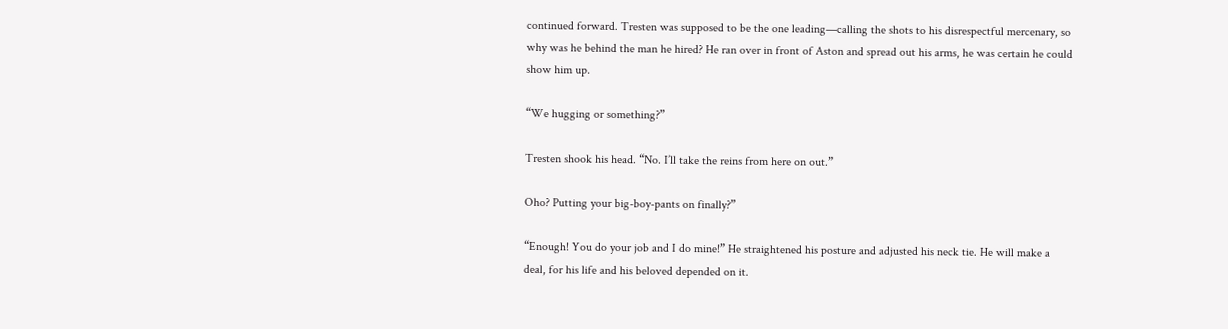continued forward. Tresten was supposed to be the one leading—calling the shots to his disrespectful mercenary, so why was he behind the man he hired? He ran over in front of Aston and spread out his arms, he was certain he could show him up.

“We hugging or something?”

Tresten shook his head. “No. I’ll take the reins from here on out.”

Oho? Putting your big-boy-pants on finally?”

“Enough! You do your job and I do mine!” He straightened his posture and adjusted his neck tie. He will make a deal, for his life and his beloved depended on it.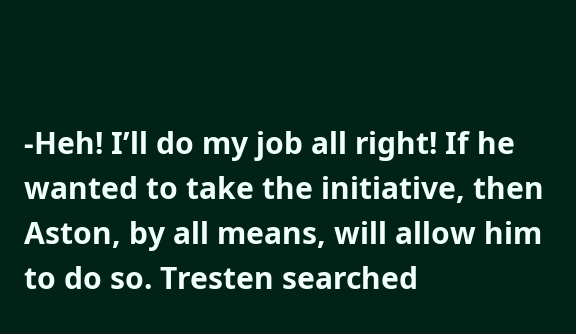-Heh! I’ll do my job all right! If he wanted to take the initiative, then Aston, by all means, will allow him to do so. Tresten searched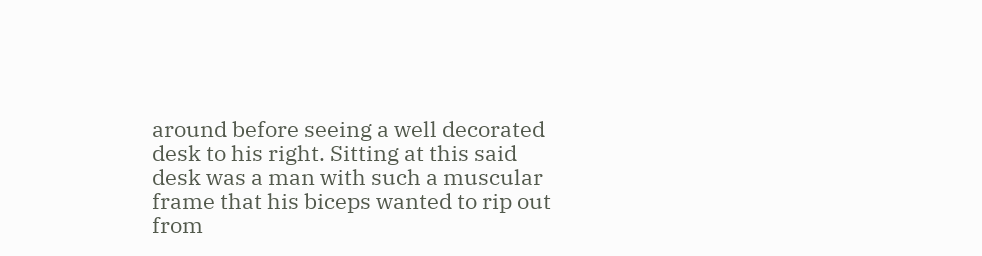around before seeing a well decorated desk to his right. Sitting at this said desk was a man with such a muscular frame that his biceps wanted to rip out from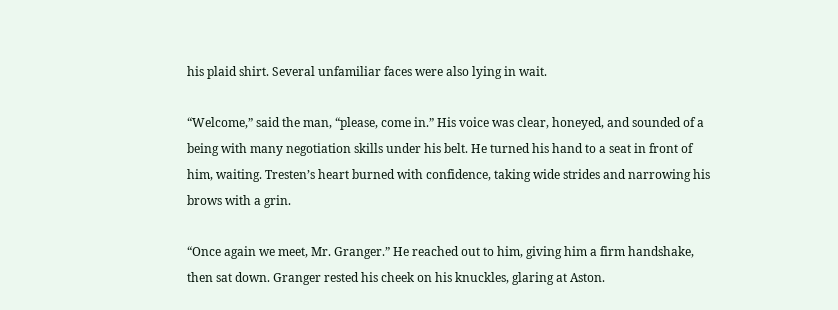his plaid shirt. Several unfamiliar faces were also lying in wait.

“Welcome,” said the man, “please, come in.” His voice was clear, honeyed, and sounded of a being with many negotiation skills under his belt. He turned his hand to a seat in front of him, waiting. Tresten’s heart burned with confidence, taking wide strides and narrowing his brows with a grin.

“Once again we meet, Mr. Granger.” He reached out to him, giving him a firm handshake, then sat down. Granger rested his cheek on his knuckles, glaring at Aston.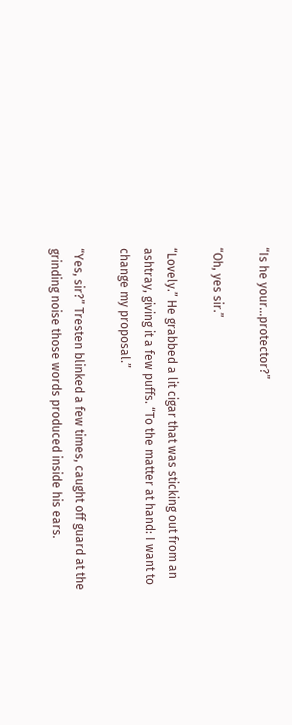“Is he your...protector?”

“Oh, yes sir.”

“Lovely.” He grabbed a lit cigar that was sticking out from an ashtray, giving it a few puffs. “To the matter at hand: I want to change my proposal.”

“Yes, sir?” Tresten blinked a few times, caught off guard at the grinding noise those words produced inside his ears.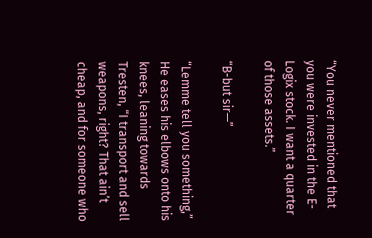“You never mentioned that you were invested in the E-Logix stock. I want a quarter of those assets.”

“B-but sir—”

“Lemme tell you something,” He eases his elbows onto his knees, leaning towards Tresten, “I transport and sell weapons, right? That ain’t cheap, and for someone who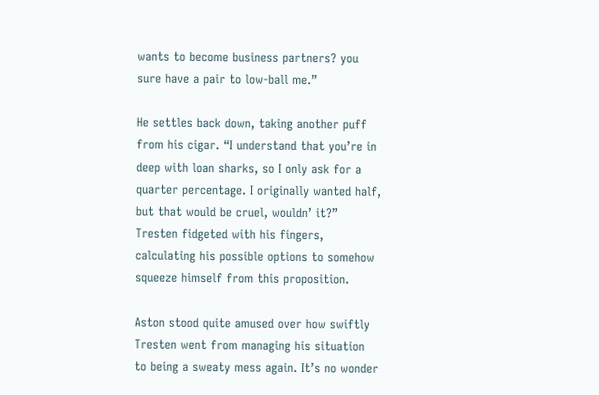wants to become business partners? you sure have a pair to low-ball me.”

He settles back down, taking another puff from his cigar. “I understand that you’re in deep with loan sharks, so I only ask for a quarter percentage. I originally wanted half, but that would be cruel, wouldn’ it?” Tresten fidgeted with his fingers, calculating his possible options to somehow squeeze himself from this proposition.

Aston stood quite amused over how swiftly Tresten went from managing his situation to being a sweaty mess again. It’s no wonder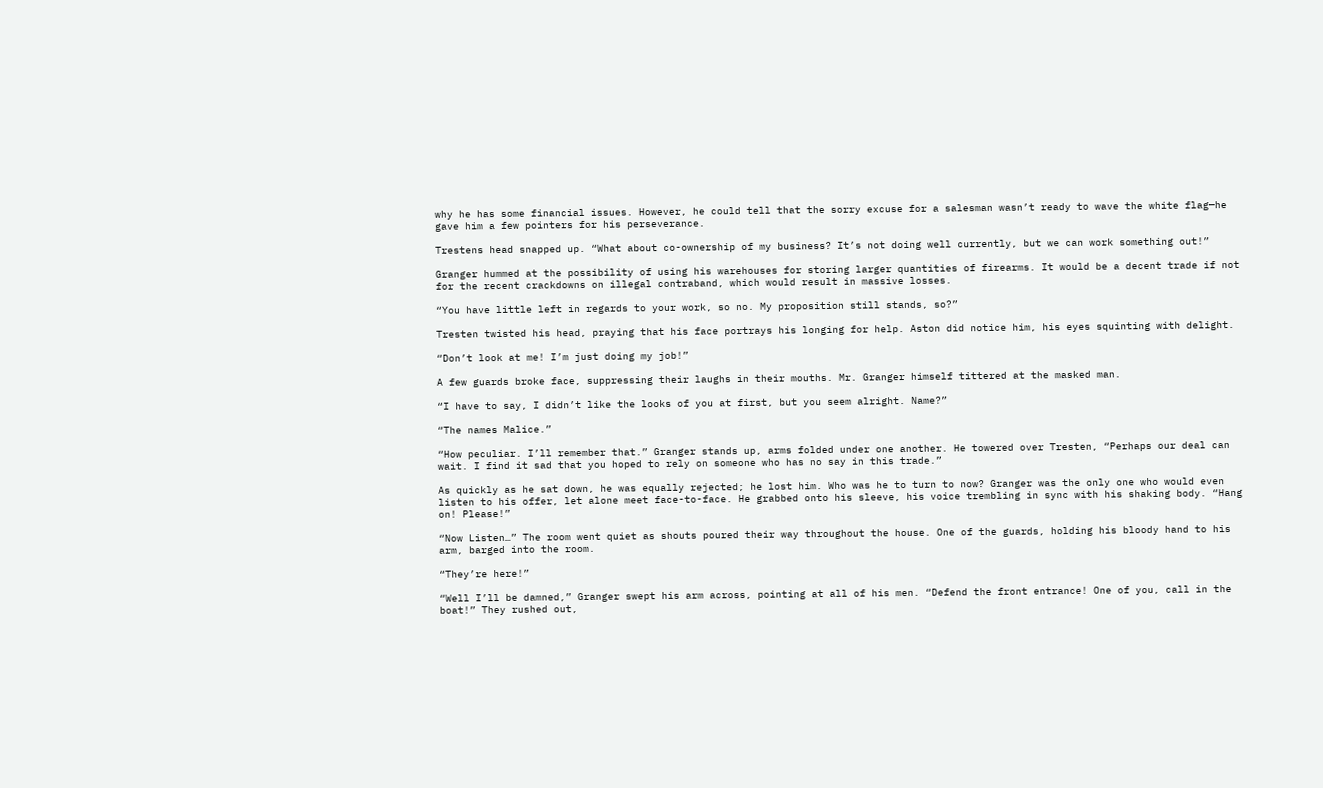why he has some financial issues. However, he could tell that the sorry excuse for a salesman wasn’t ready to wave the white flag—he gave him a few pointers for his perseverance.

Trestens head snapped up. “What about co-ownership of my business? It’s not doing well currently, but we can work something out!”

Granger hummed at the possibility of using his warehouses for storing larger quantities of firearms. It would be a decent trade if not for the recent crackdowns on illegal contraband, which would result in massive losses.

“You have little left in regards to your work, so no. My proposition still stands, so?”

Tresten twisted his head, praying that his face portrays his longing for help. Aston did notice him, his eyes squinting with delight.

“Don’t look at me! I’m just doing my job!”

A few guards broke face, suppressing their laughs in their mouths. Mr. Granger himself tittered at the masked man.

“I have to say, I didn’t like the looks of you at first, but you seem alright. Name?”

“The names Malice.”

“How peculiar. I’ll remember that.” Granger stands up, arms folded under one another. He towered over Tresten, “Perhaps our deal can wait. I find it sad that you hoped to rely on someone who has no say in this trade.”

As quickly as he sat down, he was equally rejected; he lost him. Who was he to turn to now? Granger was the only one who would even listen to his offer, let alone meet face-to-face. He grabbed onto his sleeve, his voice trembling in sync with his shaking body. “Hang on! Please!”

“Now Listen…” The room went quiet as shouts poured their way throughout the house. One of the guards, holding his bloody hand to his arm, barged into the room.

“They’re here!”

“Well I’ll be damned,” Granger swept his arm across, pointing at all of his men. “Defend the front entrance! One of you, call in the boat!” They rushed out,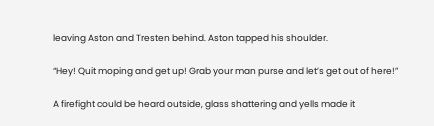leaving Aston and Tresten behind. Aston tapped his shoulder.

“Hey! Quit moping and get up! Grab your man purse and let’s get out of here!”

A firefight could be heard outside, glass shattering and yells made it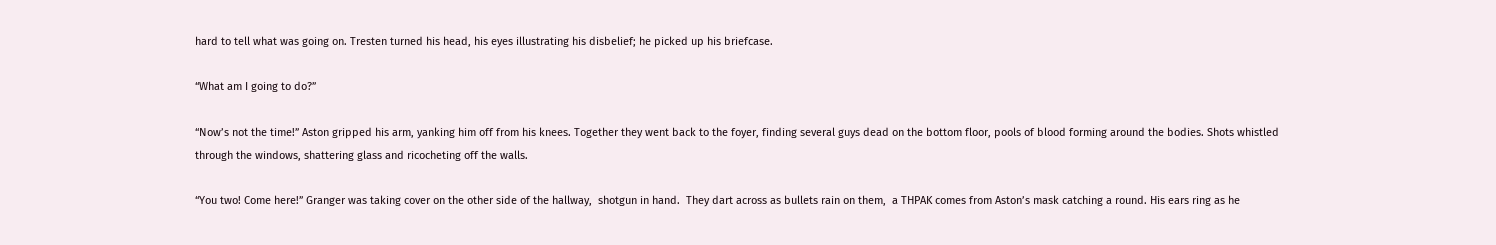hard to tell what was going on. Tresten turned his head, his eyes illustrating his disbelief; he picked up his briefcase.

“What am I going to do?”

“Now’s not the time!” Aston gripped his arm, yanking him off from his knees. Together they went back to the foyer, finding several guys dead on the bottom floor, pools of blood forming around the bodies. Shots whistled through the windows, shattering glass and ricocheting off the walls.

“You two! Come here!” Granger was taking cover on the other side of the hallway,  shotgun in hand.  They dart across as bullets rain on them,  a THPAK comes from Aston’s mask catching a round. His ears ring as he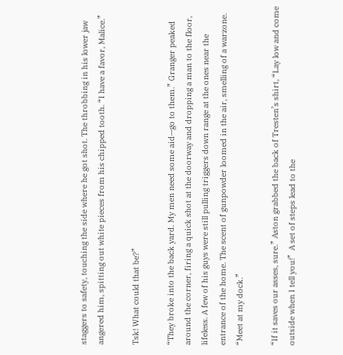staggers to safety, touching the side where he got shot. The throbbing in his lower jaw angered him, spitting out white pieces from his chipped tooth. “I have a favor, Malice.”

Tsk! What could that be?”

“They broke into the back yard. My men need some aid—go to them.” Granger peaked around the corner, firing a quick shot at the doorway and dropping a man to the floor, lifeless. A few of his guys were still pulling triggers down range at the ones near the entrance of the home. The scent of gunpowder loomed in the air, smelling of a warzone. “Meet at my dock.”

“If it saves our asses, sure.” Aston grabbed the back of Tresten’s shirt, “Lay low and come outside when I tell you!”  A set of steps lead to the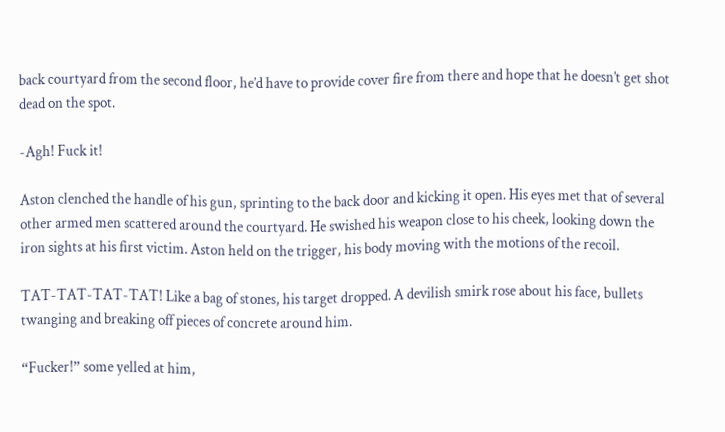back courtyard from the second floor, he’d have to provide cover fire from there and hope that he doesn’t get shot dead on the spot.

-Agh! Fuck it!

Aston clenched the handle of his gun, sprinting to the back door and kicking it open. His eyes met that of several other armed men scattered around the courtyard. He swished his weapon close to his cheek, looking down the iron sights at his first victim. Aston held on the trigger, his body moving with the motions of the recoil.

TAT-TAT-TAT-TAT! Like a bag of stones, his target dropped. A devilish smirk rose about his face, bullets twanging and breaking off pieces of concrete around him.

“Fucker!” some yelled at him,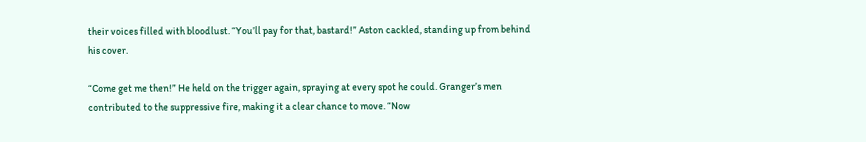their voices filled with bloodlust. “You’ll pay for that, bastard!” Aston cackled, standing up from behind his cover.

“Come get me then!” He held on the trigger again, spraying at every spot he could. Granger’s men contributed to the suppressive fire, making it a clear chance to move. “Now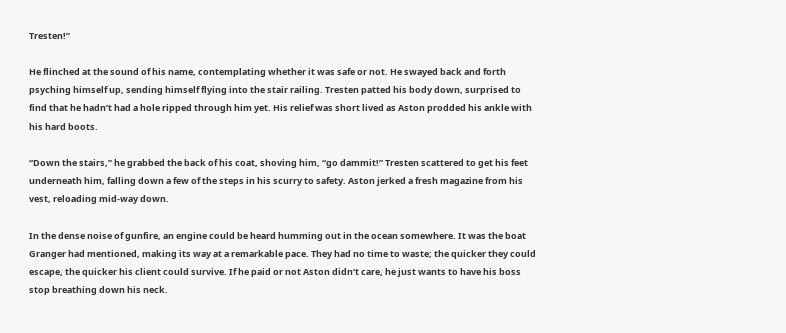Tresten!”

He flinched at the sound of his name, contemplating whether it was safe or not. He swayed back and forth psyching himself up, sending himself flying into the stair railing. Tresten patted his body down, surprised to find that he hadn’t had a hole ripped through him yet. His relief was short lived as Aston prodded his ankle with his hard boots.

“Down the stairs,” he grabbed the back of his coat, shoving him, “go dammit!” Tresten scattered to get his feet underneath him, falling down a few of the steps in his scurry to safety. Aston jerked a fresh magazine from his vest, reloading mid-way down.

In the dense noise of gunfire, an engine could be heard humming out in the ocean somewhere. It was the boat Granger had mentioned, making its way at a remarkable pace. They had no time to waste; the quicker they could escape, the quicker his client could survive. If he paid or not Aston didn’t care, he just wants to have his boss stop breathing down his neck.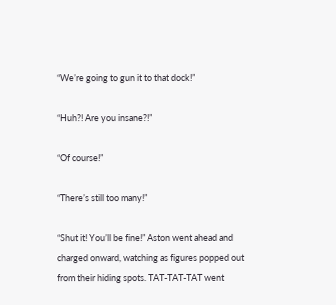“We’re going to gun it to that dock!”

“Huh?! Are you insane?!”

“Of course!”

“There’s still too many!”

“Shut it! You’ll be fine!” Aston went ahead and charged onward, watching as figures popped out from their hiding spots. TAT-TAT-TAT went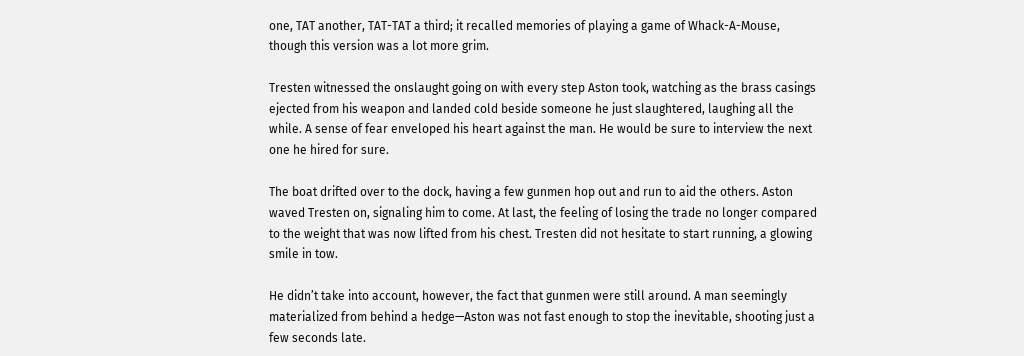one, TAT another, TAT-TAT a third; it recalled memories of playing a game of Whack-A-Mouse, though this version was a lot more grim.

Tresten witnessed the onslaught going on with every step Aston took, watching as the brass casings ejected from his weapon and landed cold beside someone he just slaughtered, laughing all the while. A sense of fear enveloped his heart against the man. He would be sure to interview the next one he hired for sure.

The boat drifted over to the dock, having a few gunmen hop out and run to aid the others. Aston waved Tresten on, signaling him to come. At last, the feeling of losing the trade no longer compared to the weight that was now lifted from his chest. Tresten did not hesitate to start running, a glowing smile in tow.

He didn’t take into account, however, the fact that gunmen were still around. A man seemingly materialized from behind a hedge—Aston was not fast enough to stop the inevitable, shooting just a few seconds late.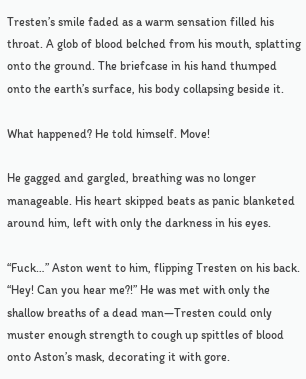Tresten’s smile faded as a warm sensation filled his throat. A glob of blood belched from his mouth, splatting onto the ground. The briefcase in his hand thumped onto the earth’s surface, his body collapsing beside it.

What happened? He told himself. Move!

He gagged and gargled, breathing was no longer manageable. His heart skipped beats as panic blanketed around him, left with only the darkness in his eyes.

“Fuck…” Aston went to him, flipping Tresten on his back. “Hey! Can you hear me?!” He was met with only the shallow breaths of a dead man—Tresten could only muster enough strength to cough up spittles of blood onto Aston’s mask, decorating it with gore.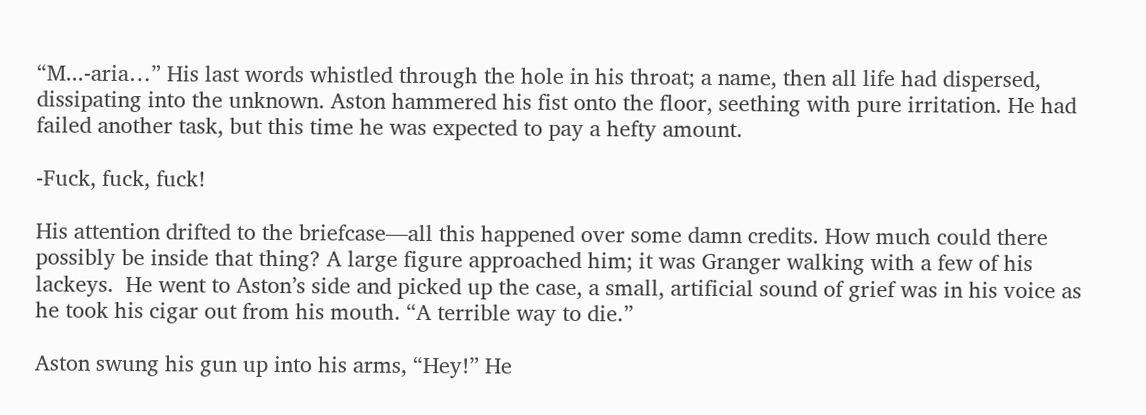“M...-aria…” His last words whistled through the hole in his throat; a name, then all life had dispersed, dissipating into the unknown. Aston hammered his fist onto the floor, seething with pure irritation. He had failed another task, but this time he was expected to pay a hefty amount.

-Fuck, fuck, fuck!

His attention drifted to the briefcase—all this happened over some damn credits. How much could there possibly be inside that thing? A large figure approached him; it was Granger walking with a few of his lackeys.  He went to Aston’s side and picked up the case, a small, artificial sound of grief was in his voice as he took his cigar out from his mouth. “A terrible way to die.”

Aston swung his gun up into his arms, “Hey!” He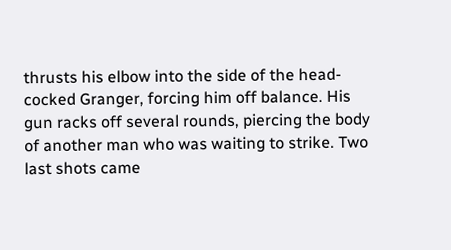thrusts his elbow into the side of the head-cocked Granger, forcing him off balance. His gun racks off several rounds, piercing the body of another man who was waiting to strike. Two last shots came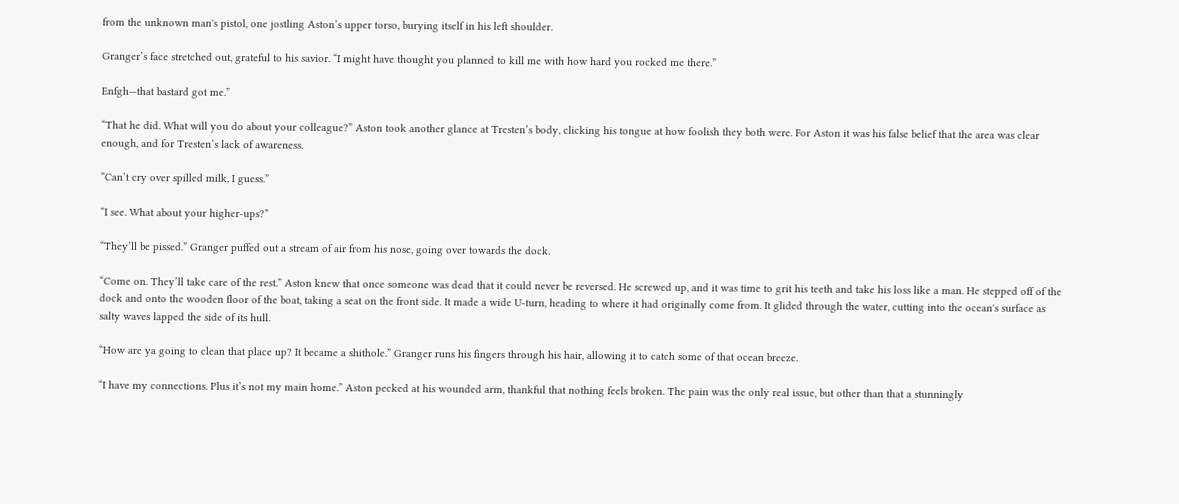from the unknown man's pistol, one jostling Aston’s upper torso, burying itself in his left shoulder.

Granger’s face stretched out, grateful to his savior. “I might have thought you planned to kill me with how hard you rocked me there.”

Enfgh—that bastard got me.”

“That he did. What will you do about your colleague?” Aston took another glance at Tresten’s body, clicking his tongue at how foolish they both were. For Aston it was his false belief that the area was clear enough, and for Tresten’s lack of awareness.

“Can’t cry over spilled milk, I guess.”

“I see. What about your higher-ups?”

“They’ll be pissed.” Granger puffed out a stream of air from his nose, going over towards the dock.

“Come on. They’ll take care of the rest.” Aston knew that once someone was dead that it could never be reversed. He screwed up, and it was time to grit his teeth and take his loss like a man. He stepped off of the dock and onto the wooden floor of the boat, taking a seat on the front side. It made a wide U-turn, heading to where it had originally come from. It glided through the water, cutting into the ocean's surface as salty waves lapped the side of its hull.

“How are ya going to clean that place up? It became a shithole.” Granger runs his fingers through his hair, allowing it to catch some of that ocean breeze.

“I have my connections. Plus it’s not my main home.” Aston pecked at his wounded arm, thankful that nothing feels broken. The pain was the only real issue, but other than that a stunningly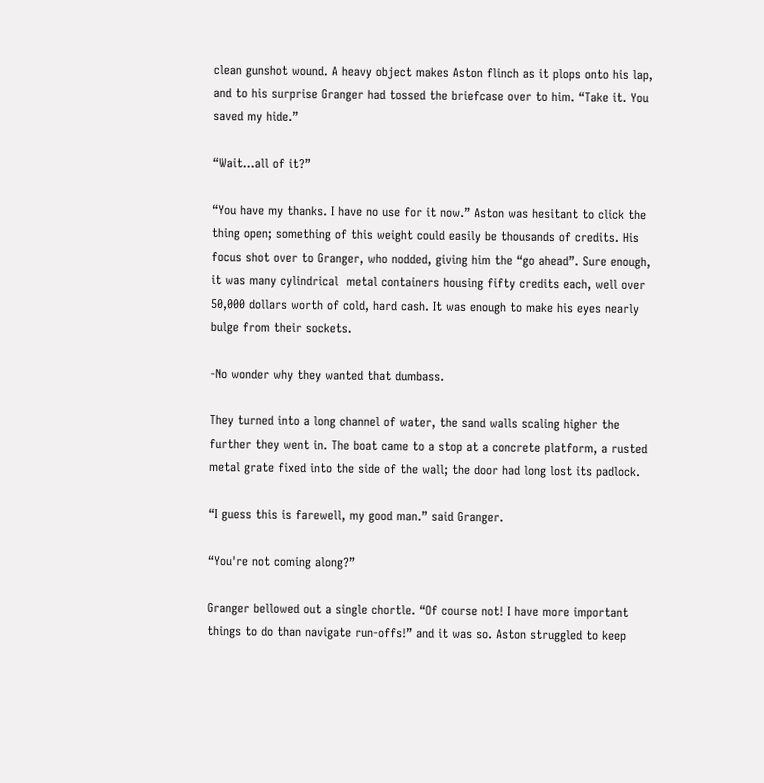clean gunshot wound. A heavy object makes Aston flinch as it plops onto his lap, and to his surprise Granger had tossed the briefcase over to him. “Take it. You saved my hide.”

“Wait...all of it?”

“You have my thanks. I have no use for it now.” Aston was hesitant to click the thing open; something of this weight could easily be thousands of credits. His focus shot over to Granger, who nodded, giving him the “go ahead”. Sure enough, it was many cylindrical  metal containers housing fifty credits each, well over 50,000 dollars worth of cold, hard cash. It was enough to make his eyes nearly bulge from their sockets.

-No wonder why they wanted that dumbass.

They turned into a long channel of water, the sand walls scaling higher the further they went in. The boat came to a stop at a concrete platform, a rusted metal grate fixed into the side of the wall; the door had long lost its padlock.

“I guess this is farewell, my good man.” said Granger.

“You're not coming along?”

Granger bellowed out a single chortle. “Of course not! I have more important things to do than navigate run-offs!” and it was so. Aston struggled to keep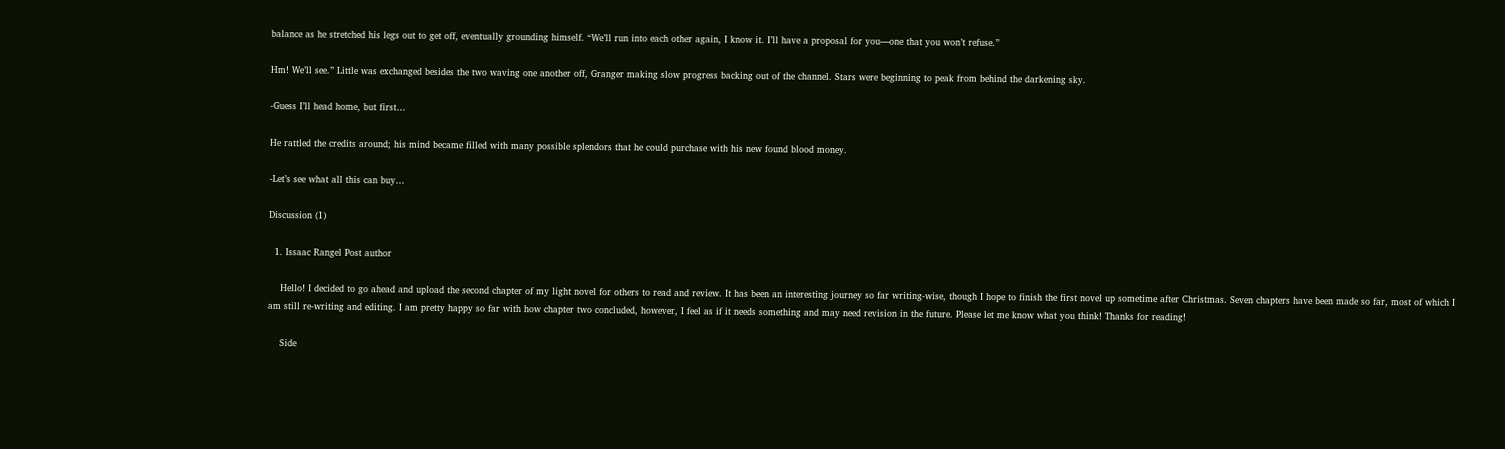balance as he stretched his legs out to get off, eventually grounding himself. “We’ll run into each other again, I know it. I’ll have a proposal for you—one that you won’t refuse.”

Hm! We’ll see.” Little was exchanged besides the two waving one another off, Granger making slow progress backing out of the channel. Stars were beginning to peak from behind the darkening sky.

-Guess I’ll head home, but first…

He rattled the credits around; his mind became filled with many possible splendors that he could purchase with his new found blood money.

-Let’s see what all this can buy…

Discussion (1)

  1. Issaac Rangel Post author

    Hello! I decided to go ahead and upload the second chapter of my light novel for others to read and review. It has been an interesting journey so far writing-wise, though I hope to finish the first novel up sometime after Christmas. Seven chapters have been made so far, most of which I am still re-writing and editing. I am pretty happy so far with how chapter two concluded, however, I feel as if it needs something and may need revision in the future. Please let me know what you think! Thanks for reading!

    Side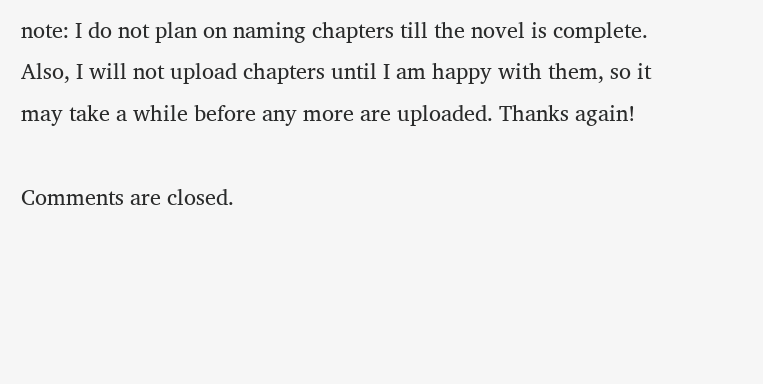note: I do not plan on naming chapters till the novel is complete. Also, I will not upload chapters until I am happy with them, so it may take a while before any more are uploaded. Thanks again!

Comments are closed.